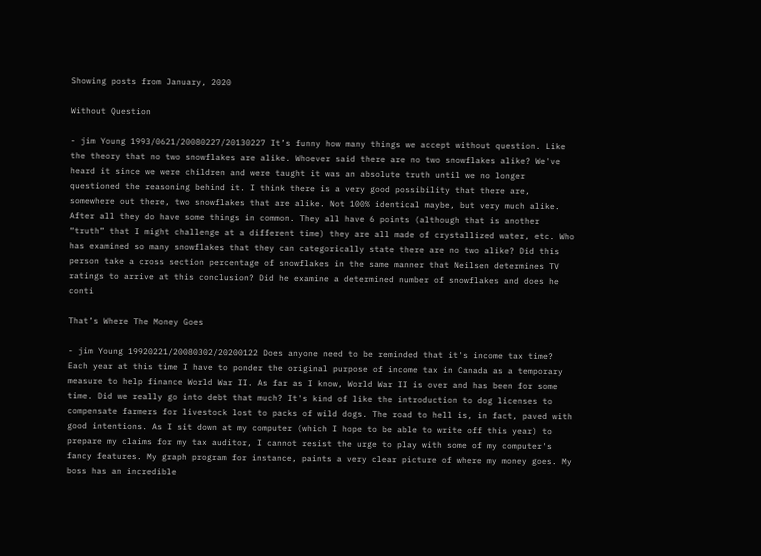Showing posts from January, 2020

Without Question

- jim Young 1993/0621/20080227/20130227 It’s funny how many things we accept without question. Like the theory that no two snowflakes are alike. Whoever said there are no two snowflakes alike? We've heard it since we were children and were taught it was an absolute truth until we no longer questioned the reasoning behind it. I think there is a very good possibility that there are, somewhere out there, two snowflakes that are alike. Not 100% identical maybe, but very much alike. After all they do have some things in common. They all have 6 points (although that is another “truth” that I might challenge at a different time) they are all made of crystallized water, etc. Who has examined so many snowflakes that they can categorically state there are no two alike? Did this person take a cross section percentage of snowflakes in the same manner that Neilsen determines TV ratings to arrive at this conclusion? Did he examine a determined number of snowflakes and does he conti

That’s Where The Money Goes

- jim Young 19920221/20080302/20200122 Does anyone need to be reminded that it's income tax time? Each year at this time I have to ponder the original purpose of income tax in Canada as a temporary measure to help finance World War II. As far as I know, World War II is over and has been for some time. Did we really go into debt that much? It's kind of like the introduction to dog licenses to compensate farmers for livestock lost to packs of wild dogs. The road to hell is, in fact, paved with good intentions. As I sit down at my computer (which I hope to be able to write off this year) to prepare my claims for my tax auditor, I cannot resist the urge to play with some of my computer's fancy features. My graph program for instance, paints a very clear picture of where my money goes. My boss has an incredible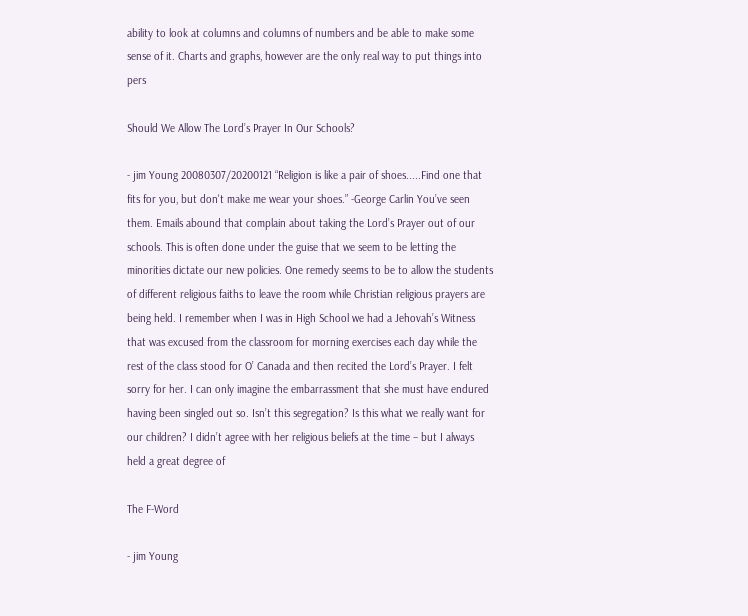ability to look at columns and columns of numbers and be able to make some sense of it. Charts and graphs, however are the only real way to put things into pers

Should We Allow The Lord’s Prayer In Our Schools?

- jim Young 20080307/20200121 “Religion is like a pair of shoes.....Find one that fits for you, but don't make me wear your shoes.” -George Carlin You’ve seen them. Emails abound that complain about taking the Lord’s Prayer out of our schools. This is often done under the guise that we seem to be letting the minorities dictate our new policies. One remedy seems to be to allow the students of different religious faiths to leave the room while Christian religious prayers are being held. I remember when I was in High School we had a Jehovah’s Witness that was excused from the classroom for morning exercises each day while the rest of the class stood for O’ Canada and then recited the Lord’s Prayer. I felt sorry for her. I can only imagine the embarrassment that she must have endured having been singled out so. Isn’t this segregation? Is this what we really want for our children? I didn’t agree with her religious beliefs at the time – but I always held a great degree of

The F-Word

- jim Young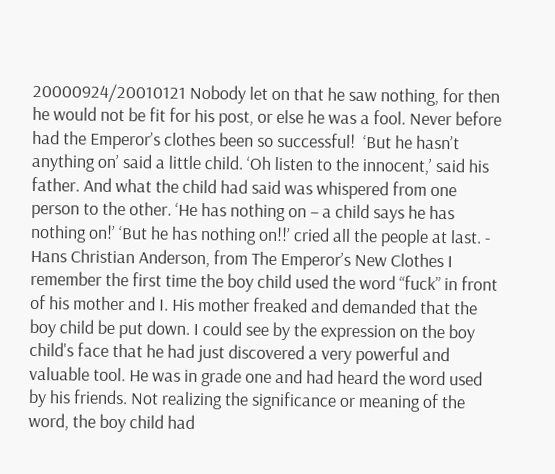20000924/20010121 Nobody let on that he saw nothing, for then he would not be fit for his post, or else he was a fool. Never before had the Emperor’s clothes been so successful!  ‘But he hasn’t anything on’ said a little child. ‘Oh listen to the innocent,’ said his father. And what the child had said was whispered from one person to the other. ‘He has nothing on – a child says he has nothing on!’ ‘But he has nothing on!!’ cried all the people at last. - Hans Christian Anderson, from The Emperor’s New Clothes I remember the first time the boy child used the word “fuck” in front of his mother and I. His mother freaked and demanded that the boy child be put down. I could see by the expression on the boy child's face that he had just discovered a very powerful and valuable tool. He was in grade one and had heard the word used by his friends. Not realizing the significance or meaning of the word, the boy child had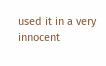used it in a very innocent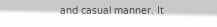and casual manner. It